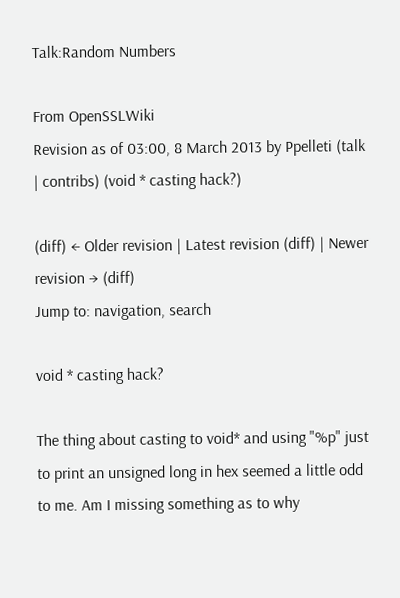Talk:Random Numbers

From OpenSSLWiki
Revision as of 03:00, 8 March 2013 by Ppelleti (talk | contribs) (void * casting hack?)

(diff) ← Older revision | Latest revision (diff) | Newer revision → (diff)
Jump to: navigation, search

void * casting hack?

The thing about casting to void* and using "%p" just to print an unsigned long in hex seemed a little odd to me. Am I missing something as to why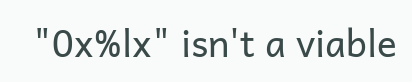"0x%lx" isn't a viable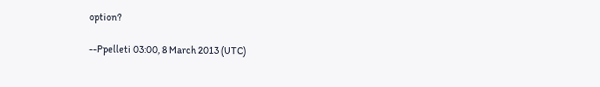option?

--Ppelleti 03:00, 8 March 2013 (UTC)